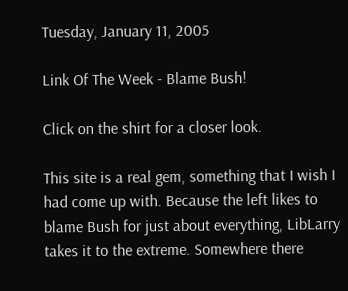Tuesday, January 11, 2005

Link Of The Week - Blame Bush!

Click on the shirt for a closer look.

This site is a real gem, something that I wish I had come up with. Because the left likes to blame Bush for just about everything, LibLarry takes it to the extreme. Somewhere there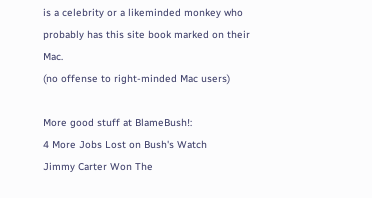is a celebrity or a likeminded monkey who probably has this site book marked on their Mac.
(no offense to right-minded Mac users)

More good stuff at BlameBush!:
4 More Jobs Lost on Bush's Watch
Jimmy Carter Won The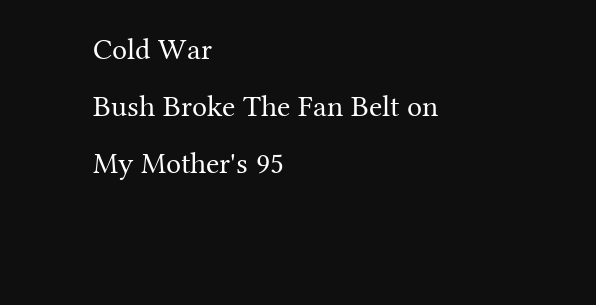Cold War
Bush Broke The Fan Belt on My Mother's 95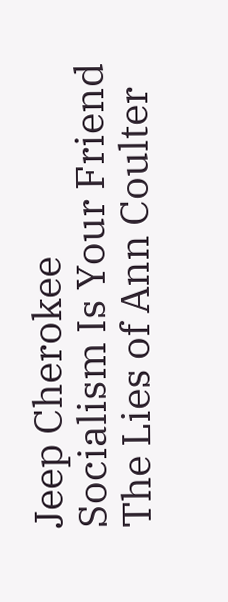Jeep Cherokee
Socialism Is Your Friend
The Lies of Ann Coulter